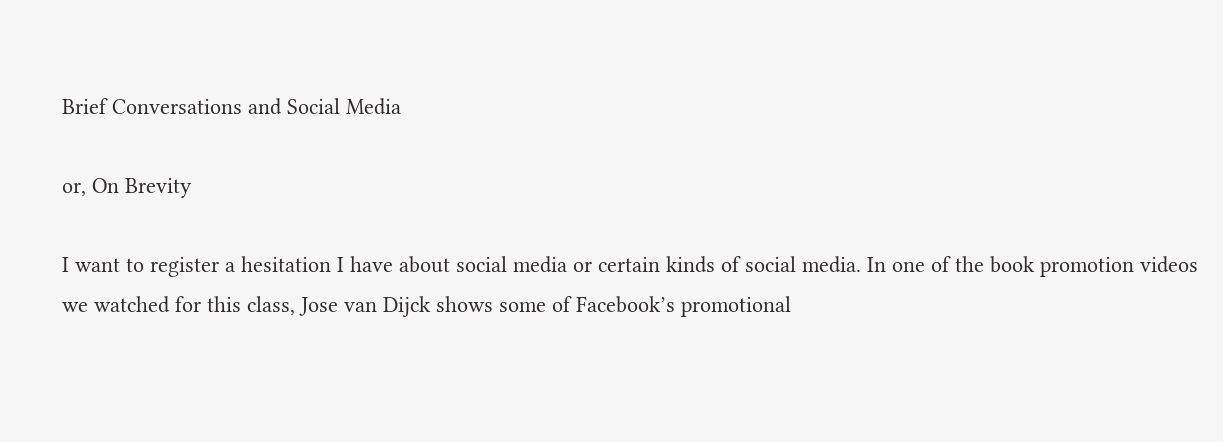Brief Conversations and Social Media

or, On Brevity

I want to register a hesitation I have about social media or certain kinds of social media. In one of the book promotion videos we watched for this class, Jose van Dijck shows some of Facebook’s promotional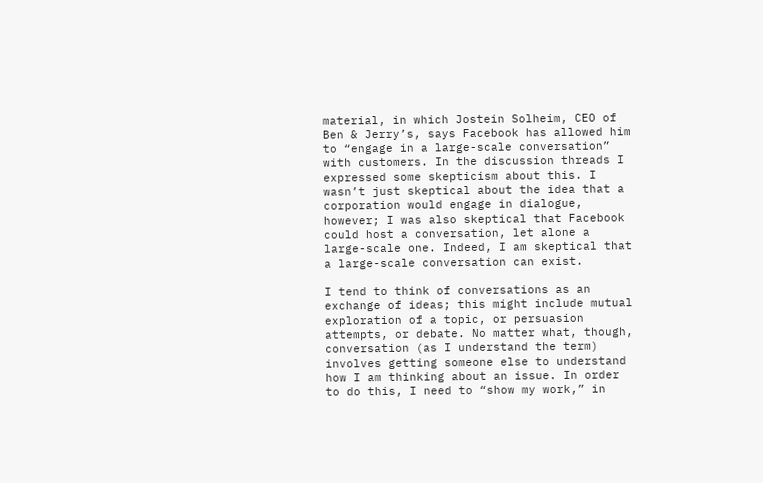material, in which Jostein Solheim, CEO of Ben & Jerry’s, says Facebook has allowed him to “engage in a large-scale conversation” with customers. In the discussion threads I expressed some skepticism about this. I wasn’t just skeptical about the idea that a corporation would engage in dialogue, however; I was also skeptical that Facebook could host a conversation, let alone a large-scale one. Indeed, I am skeptical that a large-scale conversation can exist.

I tend to think of conversations as an exchange of ideas; this might include mutual exploration of a topic, or persuasion attempts, or debate. No matter what, though, conversation (as I understand the term) involves getting someone else to understand how I am thinking about an issue. In order to do this, I need to “show my work,” in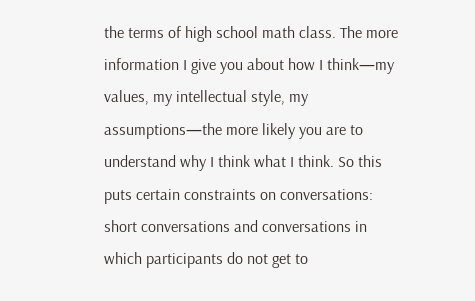the terms of high school math class. The more information I give you about how I think—my values, my intellectual style, my assumptions—the more likely you are to understand why I think what I think. So this puts certain constraints on conversations: short conversations and conversations in which participants do not get to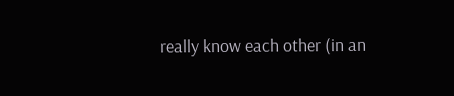really know each other (in an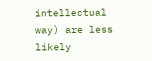intellectual way) are less likely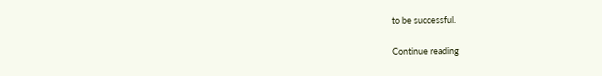to be successful.

Continue reading